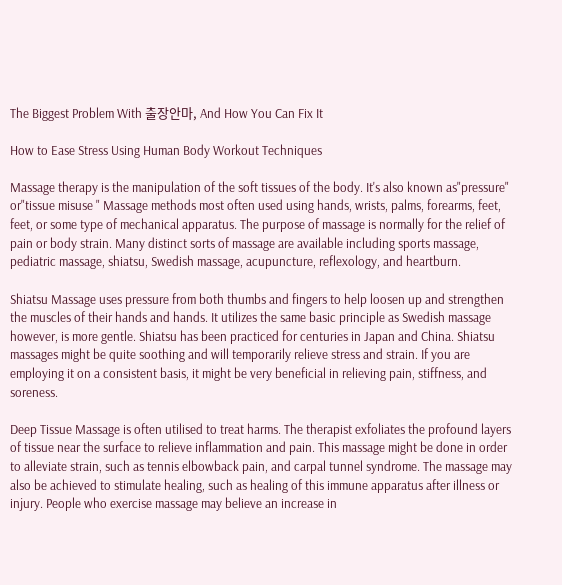The Biggest Problem With 출장안마, And How You Can Fix It

How to Ease Stress Using Human Body Workout Techniques

Massage therapy is the manipulation of the soft tissues of the body. It's also known as"pressure" or"tissue misuse " Massage methods most often used using hands, wrists, palms, forearms, feet, feet, or some type of mechanical apparatus. The purpose of massage is normally for the relief of pain or body strain. Many distinct sorts of massage are available including sports massage, pediatric massage, shiatsu, Swedish massage, acupuncture, reflexology, and heartburn.

Shiatsu Massage uses pressure from both thumbs and fingers to help loosen up and strengthen the muscles of their hands and hands. It utilizes the same basic principle as Swedish massage however, is more gentle. Shiatsu has been practiced for centuries in Japan and China. Shiatsu massages might be quite soothing and will temporarily relieve stress and strain. If you are employing it on a consistent basis, it might be very beneficial in relieving pain, stiffness, and soreness.

Deep Tissue Massage is often utilised to treat harms. The therapist exfoliates the profound layers of tissue near the surface to relieve inflammation and pain. This massage might be done in order to alleviate strain, such as tennis elbowback pain, and carpal tunnel syndrome. The massage may also be achieved to stimulate healing, such as healing of this immune apparatus after illness or injury. People who exercise massage may believe an increase in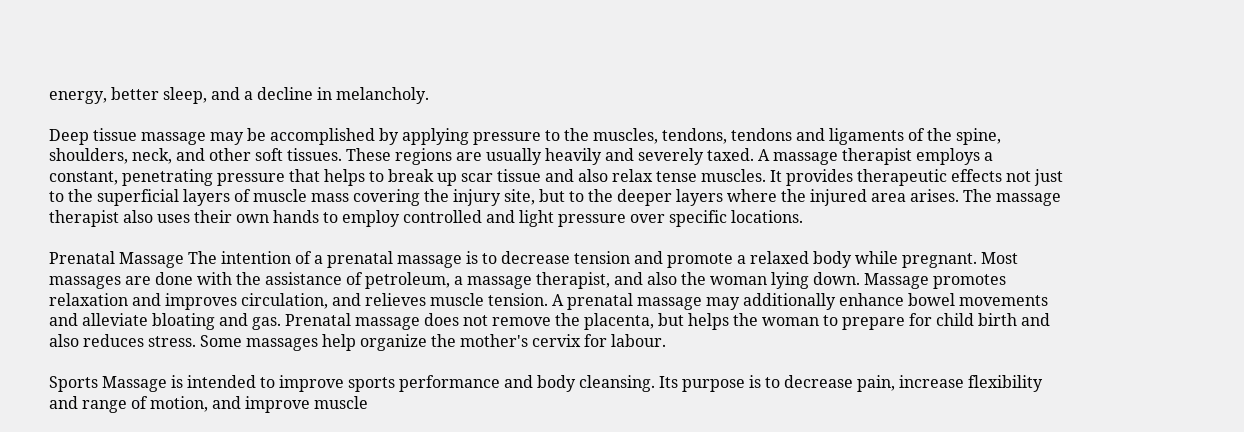energy, better sleep, and a decline in melancholy.

Deep tissue massage may be accomplished by applying pressure to the muscles, tendons, tendons and ligaments of the spine, shoulders, neck, and other soft tissues. These regions are usually heavily and severely taxed. A massage therapist employs a constant, penetrating pressure that helps to break up scar tissue and also relax tense muscles. It provides therapeutic effects not just to the superficial layers of muscle mass covering the injury site, but to the deeper layers where the injured area arises. The massage therapist also uses their own hands to employ controlled and light pressure over specific locations.

Prenatal Massage The intention of a prenatal massage is to decrease tension and promote a relaxed body while pregnant. Most massages are done with the assistance of petroleum, a massage therapist, and also the woman lying down. Massage promotes relaxation and improves circulation, and relieves muscle tension. A prenatal massage may additionally enhance bowel movements and alleviate bloating and gas. Prenatal massage does not remove the placenta, but helps the woman to prepare for child birth and also reduces stress. Some massages help organize the mother's cervix for labour.

Sports Massage is intended to improve sports performance and body cleansing. Its purpose is to decrease pain, increase flexibility and range of motion, and improve muscle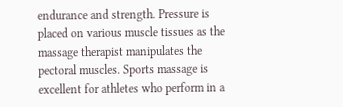endurance and strength. Pressure is placed on various muscle tissues as the massage therapist manipulates the pectoral muscles. Sports massage is excellent for athletes who perform in a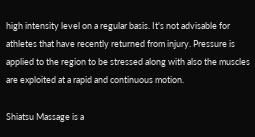high intensity level on a regular basis. It's not advisable for athletes that have recently returned from injury. Pressure is applied to the region to be stressed along with also the muscles are exploited at a rapid and continuous motion.

Shiatsu Massage is a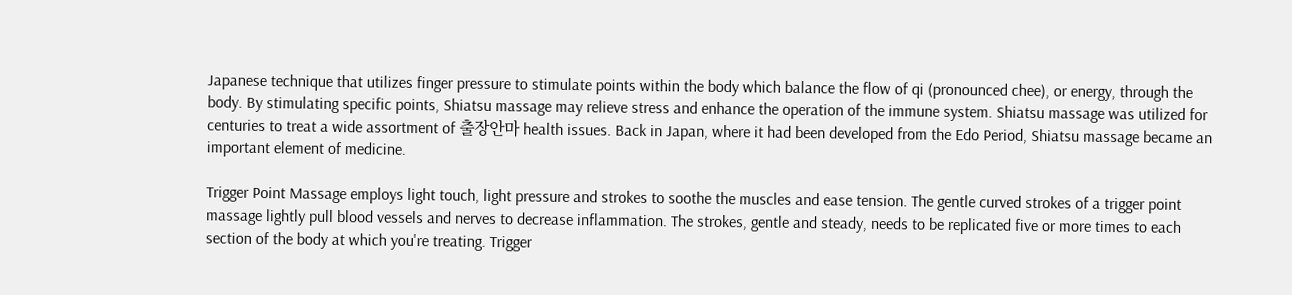Japanese technique that utilizes finger pressure to stimulate points within the body which balance the flow of qi (pronounced chee), or energy, through the body. By stimulating specific points, Shiatsu massage may relieve stress and enhance the operation of the immune system. Shiatsu massage was utilized for centuries to treat a wide assortment of 출장안마 health issues. Back in Japan, where it had been developed from the Edo Period, Shiatsu massage became an important element of medicine.

Trigger Point Massage employs light touch, light pressure and strokes to soothe the muscles and ease tension. The gentle curved strokes of a trigger point massage lightly pull blood vessels and nerves to decrease inflammation. The strokes, gentle and steady, needs to be replicated five or more times to each section of the body at which you're treating. Trigger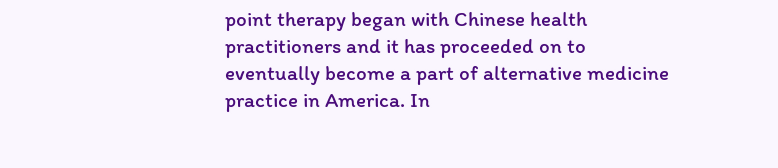point therapy began with Chinese health practitioners and it has proceeded on to eventually become a part of alternative medicine practice in America. In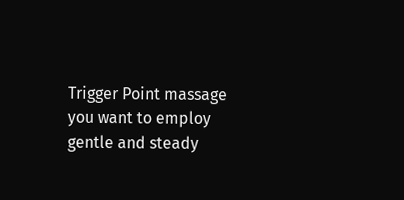Trigger Point massage you want to employ gentle and steady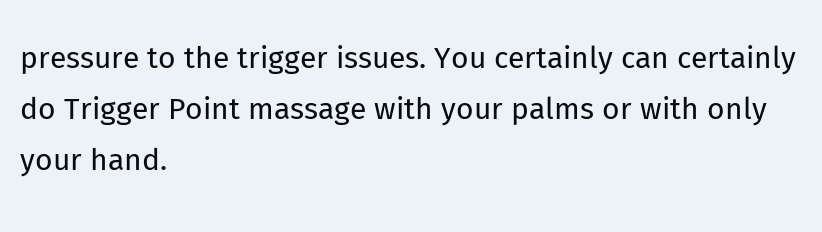pressure to the trigger issues. You certainly can certainly do Trigger Point massage with your palms or with only your hand.